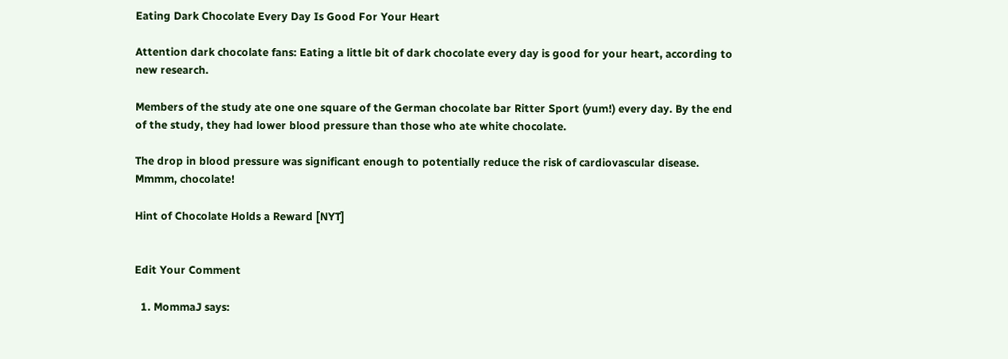Eating Dark Chocolate Every Day Is Good For Your Heart

Attention dark chocolate fans: Eating a little bit of dark chocolate every day is good for your heart, according to new research.

Members of the study ate one one square of the German chocolate bar Ritter Sport (yum!) every day. By the end of the study, they had lower blood pressure than those who ate white chocolate.

The drop in blood pressure was significant enough to potentially reduce the risk of cardiovascular disease. Mmmm, chocolate!

Hint of Chocolate Holds a Reward [NYT]


Edit Your Comment

  1. MommaJ says: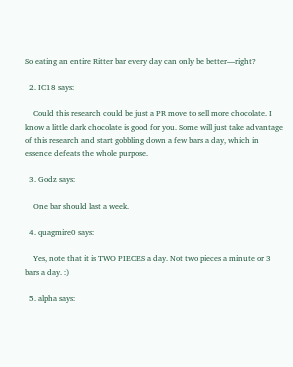So eating an entire Ritter bar every day can only be better—right?

  2. IC18 says:

    Could this research could be just a PR move to sell more chocolate. I know a little dark chocolate is good for you. Some will just take advantage of this research and start gobbling down a few bars a day, which in essence defeats the whole purpose.

  3. Godz says:

    One bar should last a week.

  4. quagmire0 says:

    Yes, note that it is TWO PIECES a day. Not two pieces a minute or 3 bars a day. :)

  5. alpha says: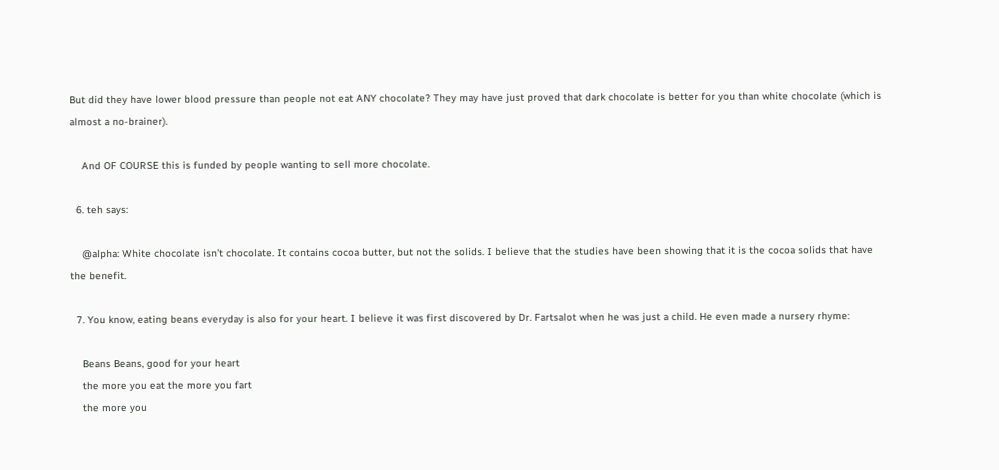But did they have lower blood pressure than people not eat ANY chocolate? They may have just proved that dark chocolate is better for you than white chocolate (which is almost a no-brainer).

    And OF COURSE this is funded by people wanting to sell more chocolate.

  6. teh says:

    @alpha: White chocolate isn’t chocolate. It contains cocoa butter, but not the solids. I believe that the studies have been showing that it is the cocoa solids that have the benefit.

  7. You know, eating beans everyday is also for your heart. I believe it was first discovered by Dr. Fartsalot when he was just a child. He even made a nursery rhyme:

    Beans Beans, good for your heart
    the more you eat the more you fart
    the more you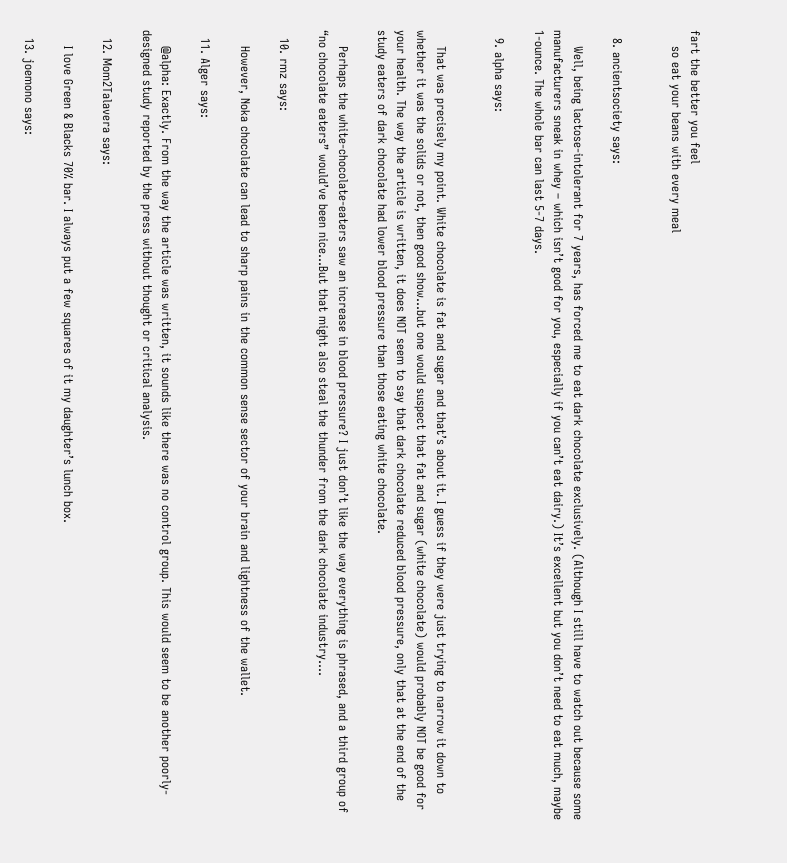fart the better you feel
    so eat your beans with every meal


  8. ancientsociety says:

    Well, being lactose-intolerant for 7 years, has forced me to eat dark chocolate exclusively. (Although I still have to watch out because some manufacturers sneak in whey – which isn’t good for you, especially if you can’t eat dairy.) It’s excellent but you don’t need to eat much, maybe 1-ounce. The whole bar can last 5-7 days.

  9. alpha says:


    That was precisely my point. White chocolate is fat and sugar and that’s about it. I guess if they were just trying to narrow it down to whether it was the solids or not, then good show…but one would suspect that fat and sugar (white chocolate) would probably NOT be good for your health. The way the article is written, it does NOT seem to say that dark chocolate reduced blood pressure, only that at the end of the study eaters of dark chocolate had lower blood pressure than those eating white chocolate.

    Perhaps the white-chocolate-eaters saw an increase in blood pressure? I just don’t like the way everything is phrased, and a third group of “no chocolate eaters” would’ve been nice…But that might also steal the thunder from the dark chocolate industry….

  10. rmz says:

    However, Noka chocolate can lead to sharp pains in the common sense sector of your brain and lightness of the wallet.

  11. Alger says:

    @alpha: Exactly. From the way the article was written, it sounds like there was no control group. This would seem to be another poorly-designed study reported by the press without thought or critical analysis.

  12. Mom2Talavera says:

    I love Green & Blacks 70% bar. I always put a few squares of it my daughter’s lunch box.

  13. joemono says: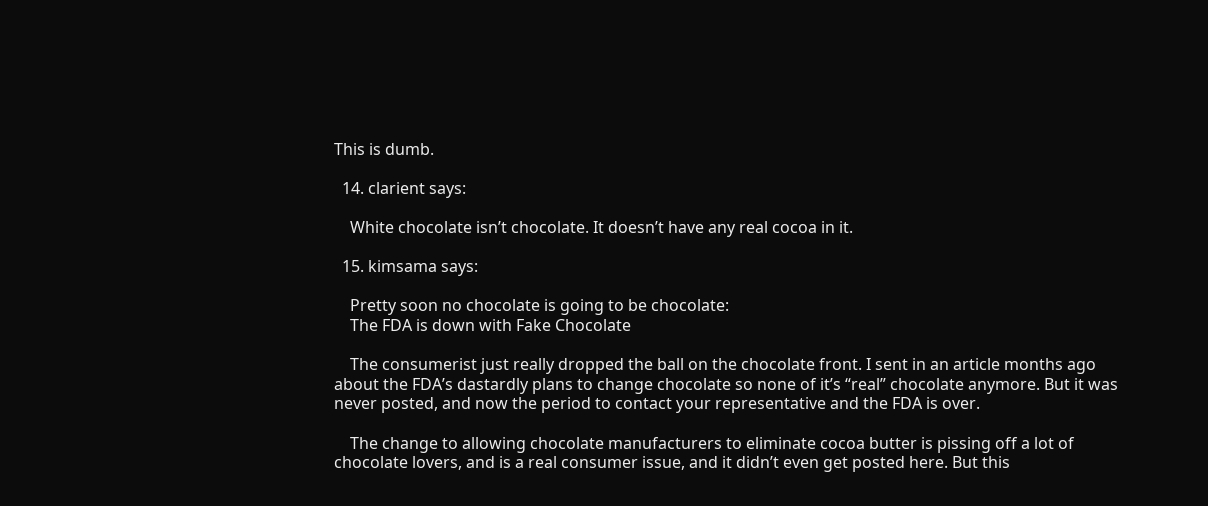This is dumb.

  14. clarient says:

    White chocolate isn’t chocolate. It doesn’t have any real cocoa in it.

  15. kimsama says:

    Pretty soon no chocolate is going to be chocolate:
    The FDA is down with Fake Chocolate

    The consumerist just really dropped the ball on the chocolate front. I sent in an article months ago about the FDA’s dastardly plans to change chocolate so none of it’s “real” chocolate anymore. But it was never posted, and now the period to contact your representative and the FDA is over.

    The change to allowing chocolate manufacturers to eliminate cocoa butter is pissing off a lot of chocolate lovers, and is a real consumer issue, and it didn’t even get posted here. But this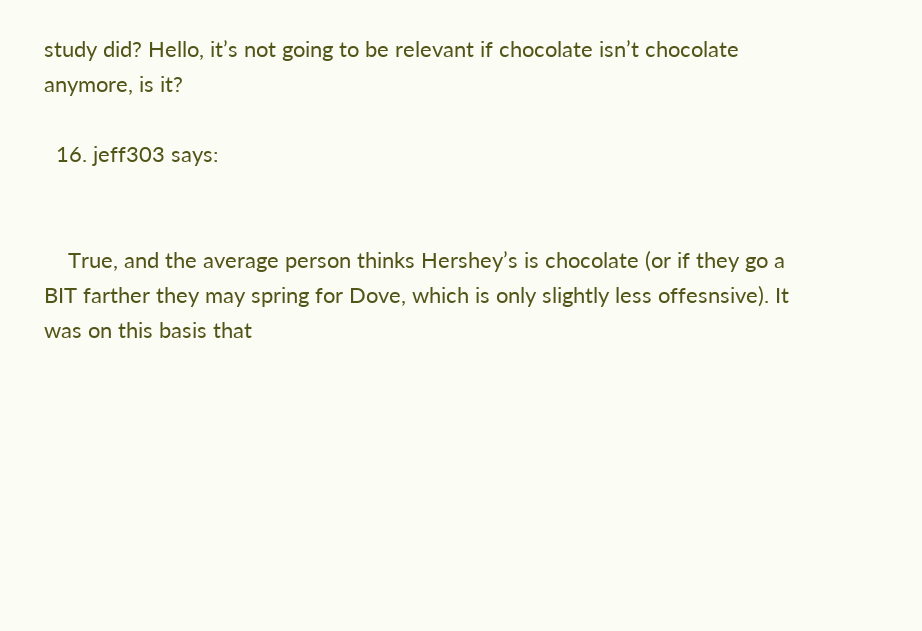study did? Hello, it’s not going to be relevant if chocolate isn’t chocolate anymore, is it?

  16. jeff303 says:


    True, and the average person thinks Hershey’s is chocolate (or if they go a BIT farther they may spring for Dove, which is only slightly less offesnsive). It was on this basis that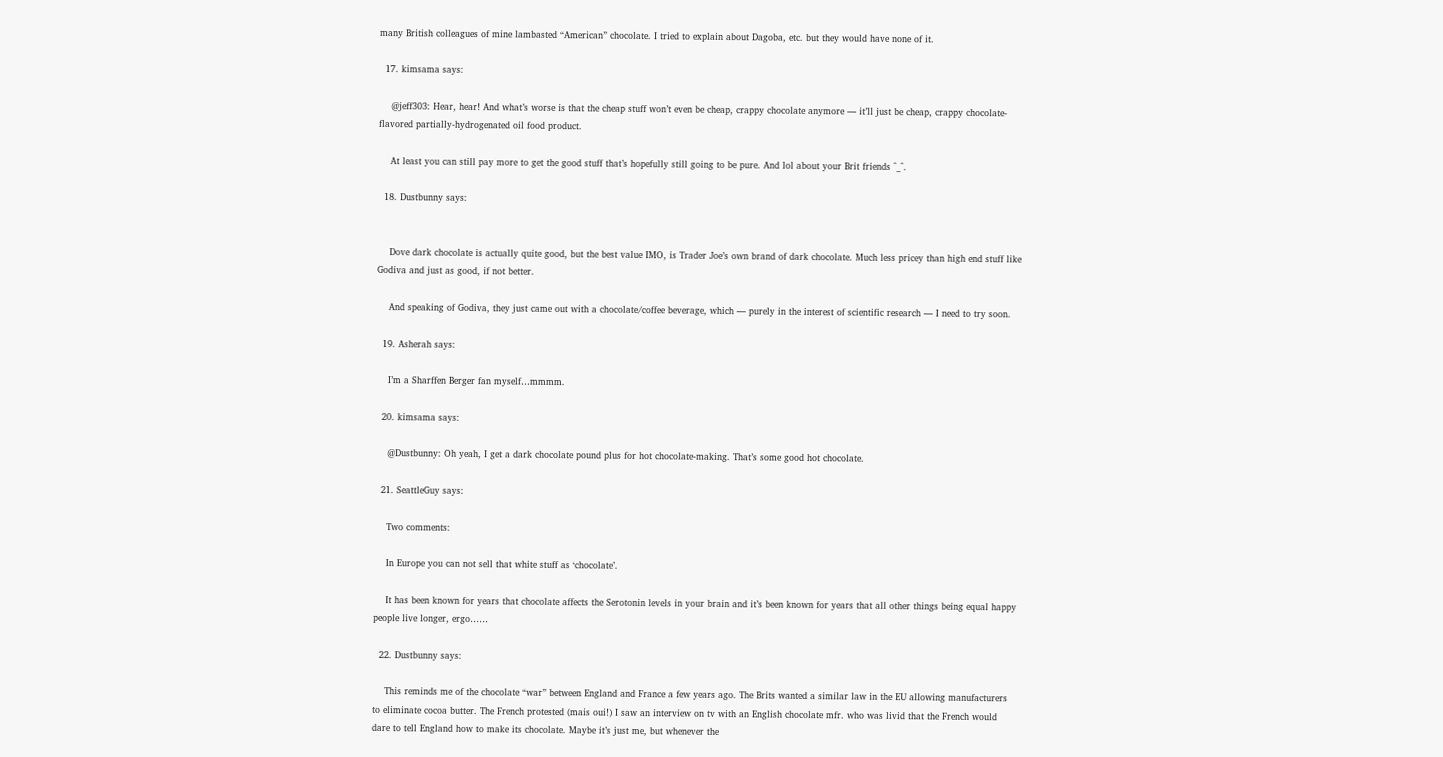many British colleagues of mine lambasted “American” chocolate. I tried to explain about Dagoba, etc. but they would have none of it.

  17. kimsama says:

    @jeff303: Hear, hear! And what’s worse is that the cheap stuff won’t even be cheap, crappy chocolate anymore — it’ll just be cheap, crappy chocolate-flavored partially-hydrogenated oil food product.

    At least you can still pay more to get the good stuff that’s hopefully still going to be pure. And lol about your Brit friends ^_^.

  18. Dustbunny says:


    Dove dark chocolate is actually quite good, but the best value IMO, is Trader Joe’s own brand of dark chocolate. Much less pricey than high end stuff like Godiva and just as good, if not better.

    And speaking of Godiva, they just came out with a chocolate/coffee beverage, which — purely in the interest of scientific research — I need to try soon.

  19. Asherah says:

    I’m a Sharffen Berger fan myself…mmmm.

  20. kimsama says:

    @Dustbunny: Oh yeah, I get a dark chocolate pound plus for hot chocolate-making. That’s some good hot chocolate.

  21. SeattleGuy says:

    Two comments:

    In Europe you can not sell that white stuff as ‘chocolate’.

    It has been known for years that chocolate affects the Serotonin levels in your brain and it’s been known for years that all other things being equal happy people live longer, ergo……

  22. Dustbunny says:

    This reminds me of the chocolate “war” between England and France a few years ago. The Brits wanted a similar law in the EU allowing manufacturers to eliminate cocoa butter. The French protested (mais oui!) I saw an interview on tv with an English chocolate mfr. who was livid that the French would dare to tell England how to make its chocolate. Maybe it’s just me, but whenever the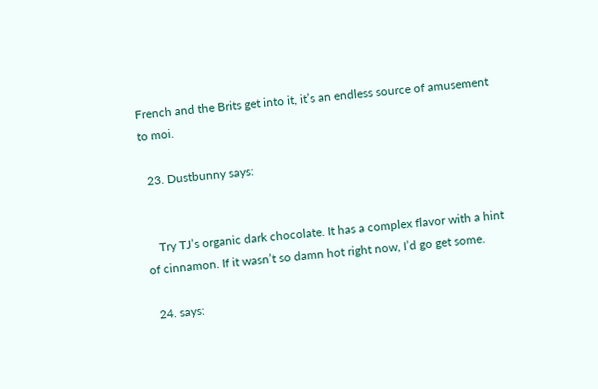French and the Brits get into it, it’s an endless source of amusement to moi.

  23. Dustbunny says:


    Try TJ’s organic dark chocolate. It has a complex flavor with a hint of cinnamon. If it wasn’t so damn hot right now, I’d go get some.

  24. says: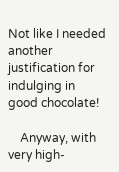Not like I needed another justification for indulging in good chocolate!

    Anyway, with very high-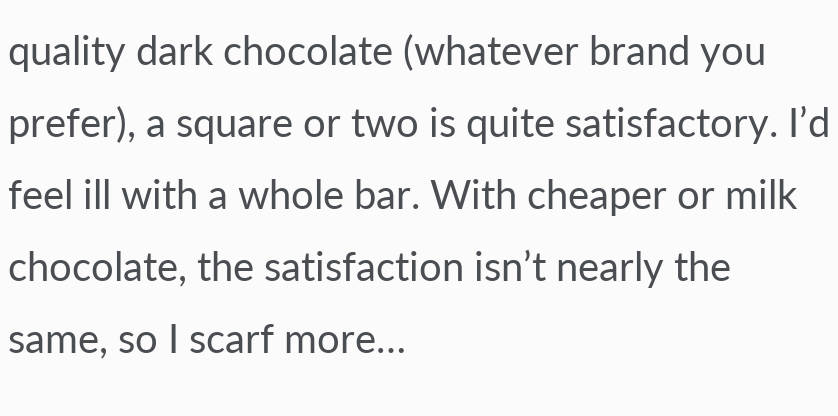quality dark chocolate (whatever brand you prefer), a square or two is quite satisfactory. I’d feel ill with a whole bar. With cheaper or milk chocolate, the satisfaction isn’t nearly the same, so I scarf more…